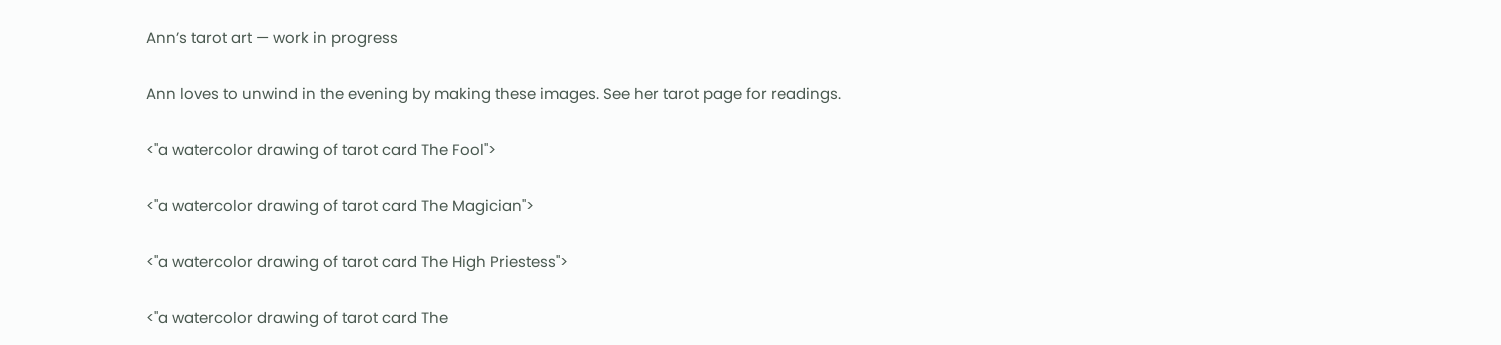Ann’s tarot art — work in progress

Ann loves to unwind in the evening by making these images. See her tarot page for readings.

<"a watercolor drawing of tarot card The Fool">

<"a watercolor drawing of tarot card The Magician">

<"a watercolor drawing of tarot card The High Priestess">

<"a watercolor drawing of tarot card The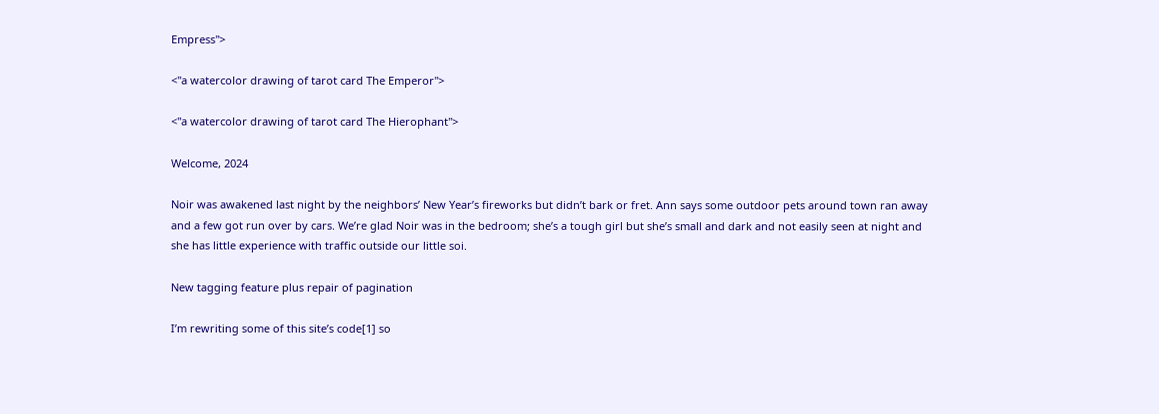Empress">

<"a watercolor drawing of tarot card The Emperor">

<"a watercolor drawing of tarot card The Hierophant">

Welcome, 2024

Noir was awakened last night by the neighbors’ New Year’s fireworks but didn’t bark or fret. Ann says some outdoor pets around town ran away and a few got run over by cars. We’re glad Noir was in the bedroom; she’s a tough girl but she’s small and dark and not easily seen at night and she has little experience with traffic outside our little soi.

New tagging feature plus repair of pagination

I’m rewriting some of this site’s code[1] so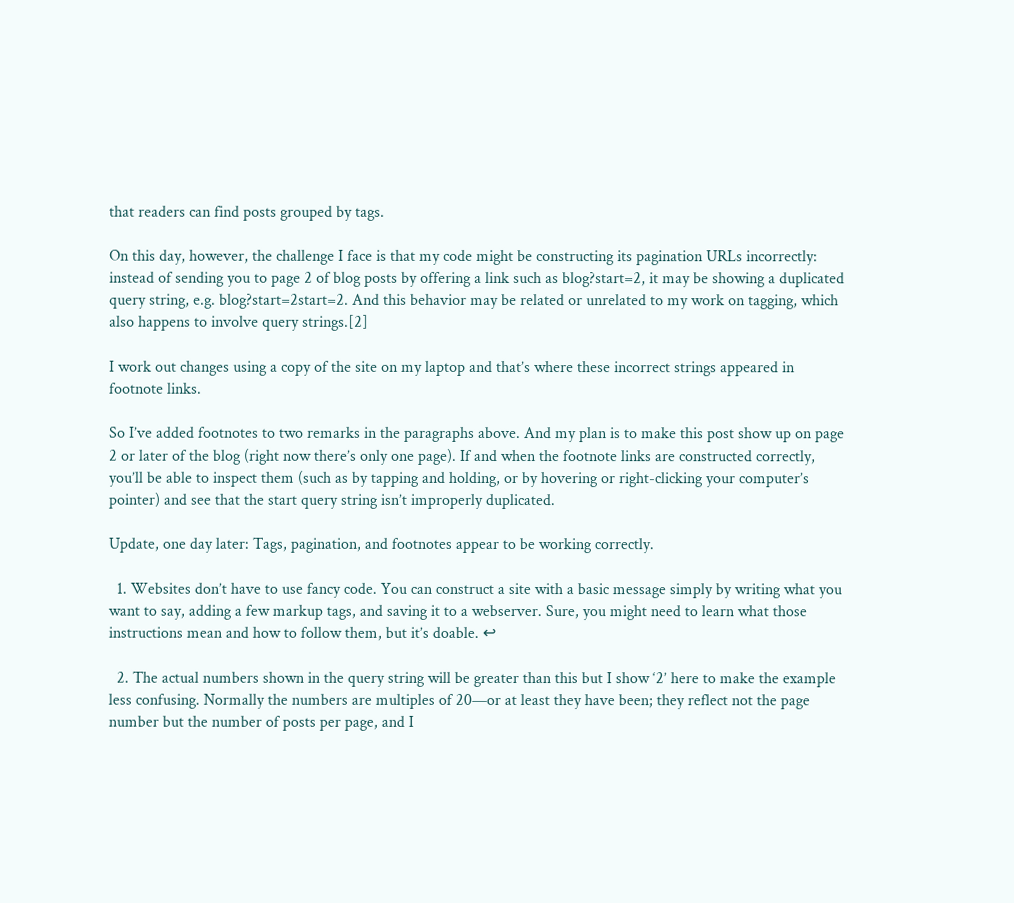that readers can find posts grouped by tags.

On this day, however, the challenge I face is that my code might be constructing its pagination URLs incorrectly: instead of sending you to page 2 of blog posts by offering a link such as blog?start=2, it may be showing a duplicated query string, e.g. blog?start=2start=2. And this behavior may be related or unrelated to my work on tagging, which also happens to involve query strings.[2]

I work out changes using a copy of the site on my laptop and that’s where these incorrect strings appeared in footnote links.

So I’ve added footnotes to two remarks in the paragraphs above. And my plan is to make this post show up on page 2 or later of the blog (right now there’s only one page). If and when the footnote links are constructed correctly, you’ll be able to inspect them (such as by tapping and holding, or by hovering or right-clicking your computer’s pointer) and see that the start query string isn’t improperly duplicated.

Update, one day later: Tags, pagination, and footnotes appear to be working correctly.

  1. Websites don’t have to use fancy code. You can construct a site with a basic message simply by writing what you want to say, adding a few markup tags, and saving it to a webserver. Sure, you might need to learn what those instructions mean and how to follow them, but it’s doable. ↩

  2. The actual numbers shown in the query string will be greater than this but I show ‘2’ here to make the example less confusing. Normally the numbers are multiples of 20—or at least they have been; they reflect not the page number but the number of posts per page, and I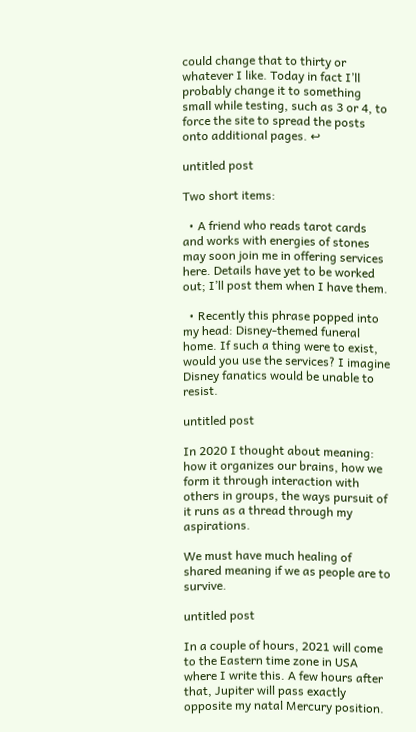could change that to thirty or whatever I like. Today in fact I’ll probably change it to something small while testing, such as 3 or 4, to force the site to spread the posts onto additional pages. ↩

untitled post

Two short items:

  • A friend who reads tarot cards and works with energies of stones may soon join me in offering services here. Details have yet to be worked out; I’ll post them when I have them.

  • Recently this phrase popped into my head: Disney-themed funeral home. If such a thing were to exist, would you use the services? I imagine Disney fanatics would be unable to resist.

untitled post

In 2020 I thought about meaning: how it organizes our brains, how we form it through interaction with others in groups, the ways pursuit of it runs as a thread through my aspirations.

We must have much healing of shared meaning if we as people are to survive.

untitled post

In a couple of hours, 2021 will come to the Eastern time zone in USA where I write this. A few hours after that, Jupiter will pass exactly opposite my natal Mercury position.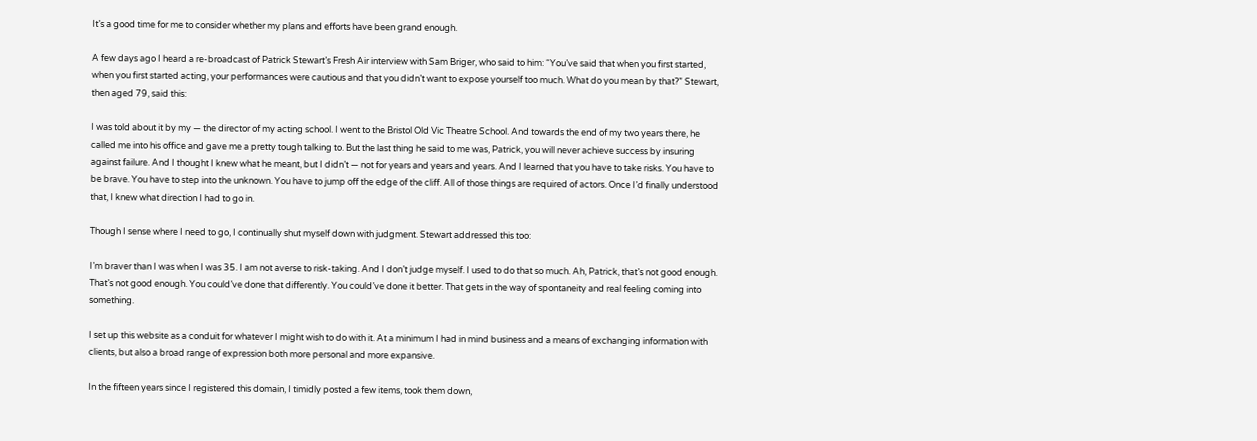It’s a good time for me to consider whether my plans and efforts have been grand enough.

A few days ago I heard a re-broadcast of Patrick Stewart’s Fresh Air interview with Sam Briger, who said to him: “You’ve said that when you first started, when you first started acting, your performances were cautious and that you didn’t want to expose yourself too much. What do you mean by that?” Stewart, then aged 79, said this:

I was told about it by my — the director of my acting school. I went to the Bristol Old Vic Theatre School. And towards the end of my two years there, he called me into his office and gave me a pretty tough talking to. But the last thing he said to me was, Patrick, you will never achieve success by insuring against failure. And I thought I knew what he meant, but I didn’t — not for years and years and years. And I learned that you have to take risks. You have to be brave. You have to step into the unknown. You have to jump off the edge of the cliff. All of those things are required of actors. Once I’d finally understood that, I knew what direction I had to go in.

Though I sense where I need to go, I continually shut myself down with judgment. Stewart addressed this too:

I’m braver than I was when I was 35. I am not averse to risk-taking. And I don’t judge myself. I used to do that so much. Ah, Patrick, that’s not good enough. That’s not good enough. You could’ve done that differently. You could’ve done it better. That gets in the way of spontaneity and real feeling coming into something.

I set up this website as a conduit for whatever I might wish to do with it. At a minimum I had in mind business and a means of exchanging information with clients, but also a broad range of expression both more personal and more expansive.

In the fifteen years since I registered this domain, I timidly posted a few items, took them down,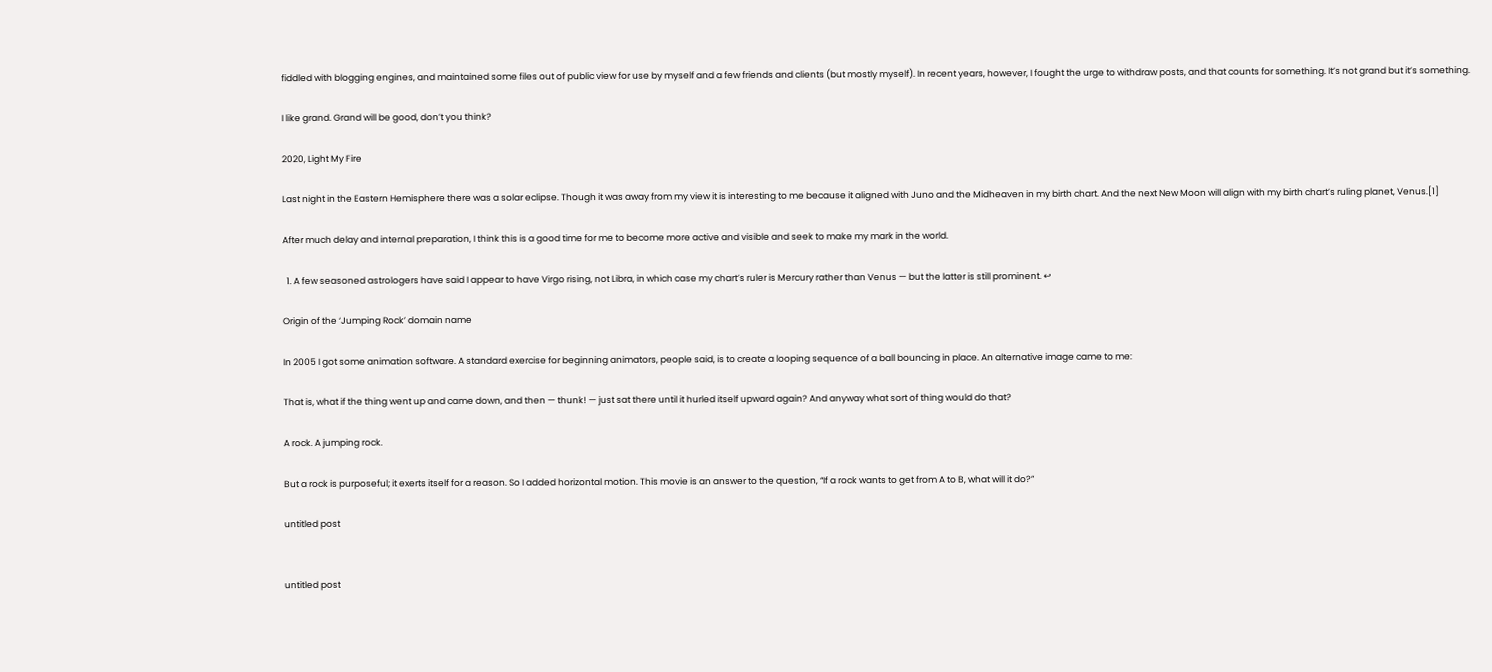fiddled with blogging engines, and maintained some files out of public view for use by myself and a few friends and clients (but mostly myself). In recent years, however, I fought the urge to withdraw posts, and that counts for something. It’s not grand but it’s something.

I like grand. Grand will be good, don’t you think?

2020, Light My Fire

Last night in the Eastern Hemisphere there was a solar eclipse. Though it was away from my view it is interesting to me because it aligned with Juno and the Midheaven in my birth chart. And the next New Moon will align with my birth chart’s ruling planet, Venus.[1]

After much delay and internal preparation, I think this is a good time for me to become more active and visible and seek to make my mark in the world.

  1. A few seasoned astrologers have said I appear to have Virgo rising, not Libra, in which case my chart’s ruler is Mercury rather than Venus — but the latter is still prominent. ↩

Origin of the ‘Jumping Rock’ domain name

In 2005 I got some animation software. A standard exercise for beginning animators, people said, is to create a looping sequence of a ball bouncing in place. An alternative image came to me:

That is, what if the thing went up and came down, and then — thunk! — just sat there until it hurled itself upward again? And anyway what sort of thing would do that?

A rock. A jumping rock.

But a rock is purposeful; it exerts itself for a reason. So I added horizontal motion. This movie is an answer to the question, “If a rock wants to get from A to B, what will it do?”

untitled post


untitled post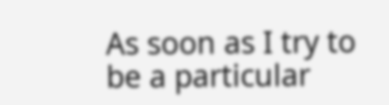As soon as I try to be a particular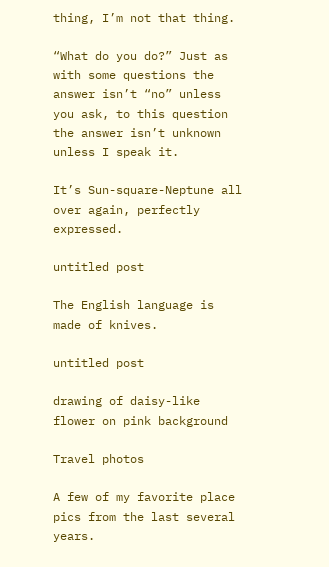thing, I’m not that thing.

“What do you do?” Just as with some questions the answer isn’t “no” unless you ask, to this question the answer isn’t unknown unless I speak it.

It’s Sun-square-Neptune all over again, perfectly expressed.

untitled post

The English language is made of knives.

untitled post

drawing of daisy-like flower on pink background

Travel photos

A few of my favorite place pics from the last several years.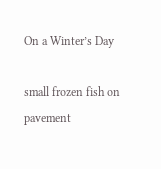On a Winter’s Day

small frozen fish on pavement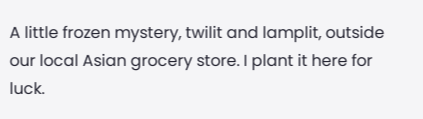A little frozen mystery, twilit and lamplit, outside our local Asian grocery store. I plant it here for luck.